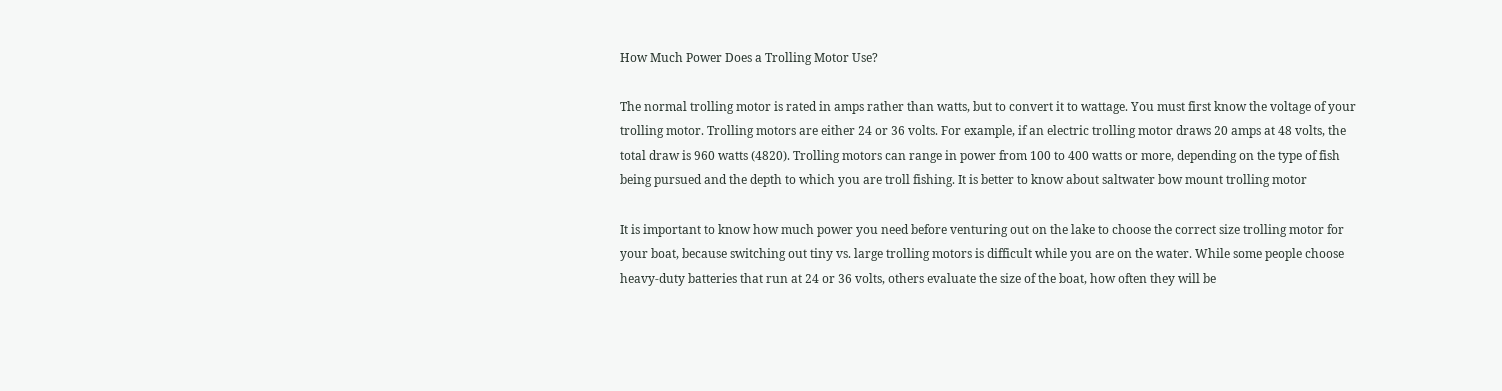How Much Power Does a Trolling Motor Use?

The normal trolling motor is rated in amps rather than watts, but to convert it to wattage. You must first know the voltage of your trolling motor. Trolling motors are either 24 or 36 volts. For example, if an electric trolling motor draws 20 amps at 48 volts, the total draw is 960 watts (4820). Trolling motors can range in power from 100 to 400 watts or more, depending on the type of fish being pursued and the depth to which you are troll fishing. It is better to know about saltwater bow mount trolling motor

It is important to know how much power you need before venturing out on the lake to choose the correct size trolling motor for your boat, because switching out tiny vs. large trolling motors is difficult while you are on the water. While some people choose heavy-duty batteries that run at 24 or 36 volts, others evaluate the size of the boat, how often they will be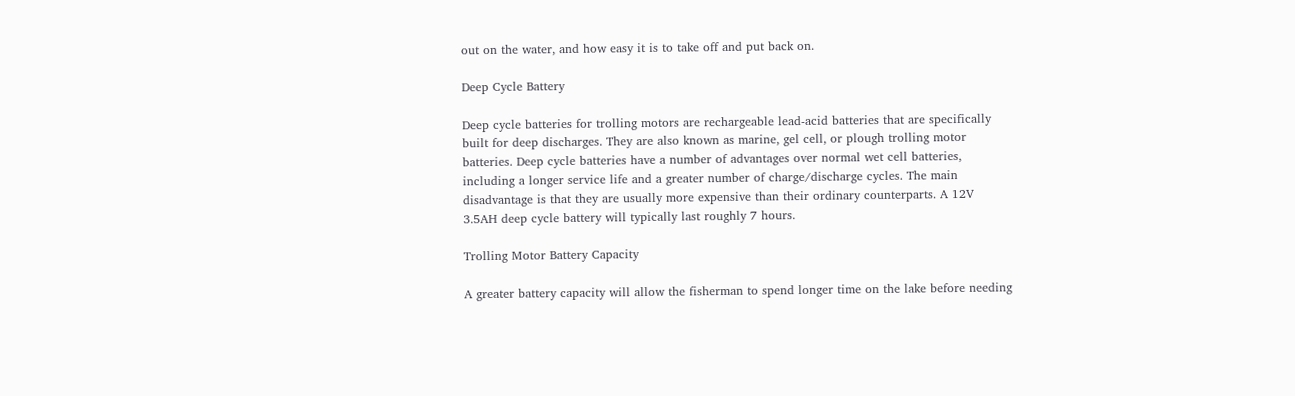out on the water, and how easy it is to take off and put back on.

Deep Cycle Battery

Deep cycle batteries for trolling motors are rechargeable lead-acid batteries that are specifically built for deep discharges. They are also known as marine, gel cell, or plough trolling motor batteries. Deep cycle batteries have a number of advantages over normal wet cell batteries, including a longer service life and a greater number of charge/discharge cycles. The main disadvantage is that they are usually more expensive than their ordinary counterparts. A 12V 3.5AH deep cycle battery will typically last roughly 7 hours.

Trolling Motor Battery Capacity

A greater battery capacity will allow the fisherman to spend longer time on the lake before needing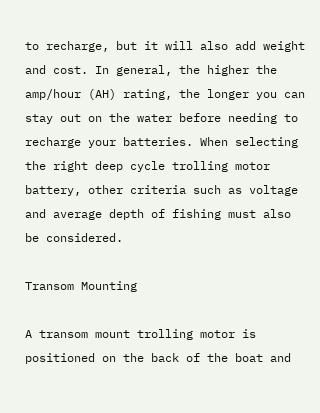to recharge, but it will also add weight and cost. In general, the higher the amp/hour (AH) rating, the longer you can stay out on the water before needing to recharge your batteries. When selecting the right deep cycle trolling motor battery, other criteria such as voltage and average depth of fishing must also be considered.

Transom Mounting

A transom mount trolling motor is positioned on the back of the boat and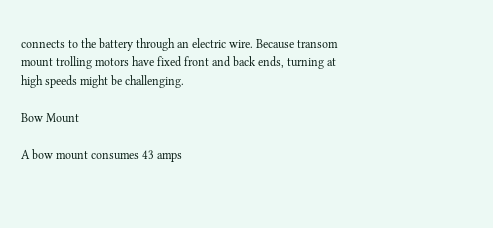connects to the battery through an electric wire. Because transom mount trolling motors have fixed front and back ends, turning at high speeds might be challenging.

Bow Mount

A bow mount consumes 43 amps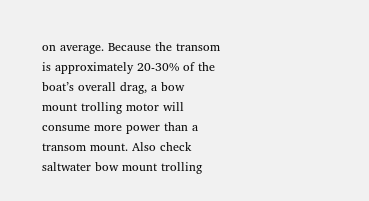on average. Because the transom is approximately 20-30% of the boat’s overall drag, a bow mount trolling motor will consume more power than a transom mount. Also check saltwater bow mount trolling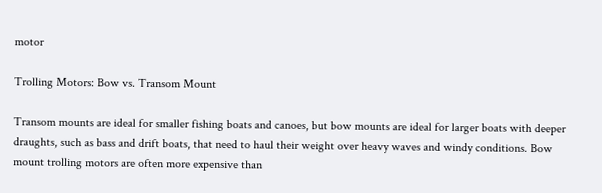motor

Trolling Motors: Bow vs. Transom Mount

Transom mounts are ideal for smaller fishing boats and canoes, but bow mounts are ideal for larger boats with deeper draughts, such as bass and drift boats, that need to haul their weight over heavy waves and windy conditions. Bow mount trolling motors are often more expensive than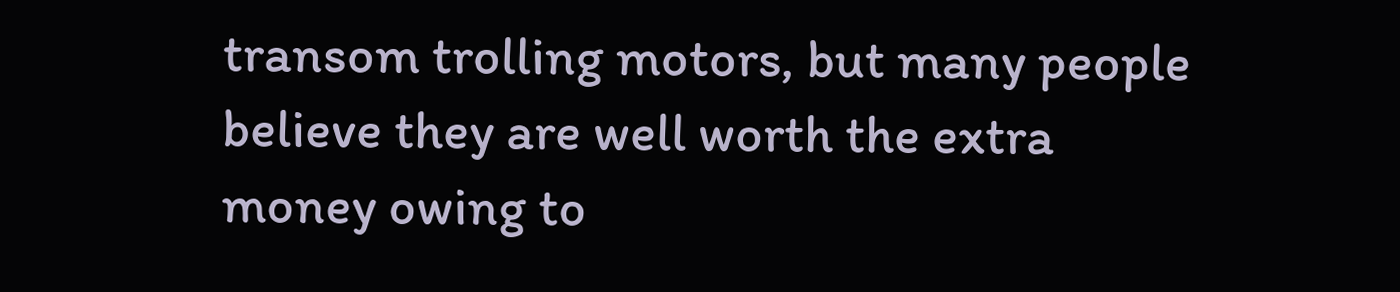transom trolling motors, but many people believe they are well worth the extra money owing to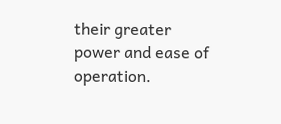their greater power and ease of operation.